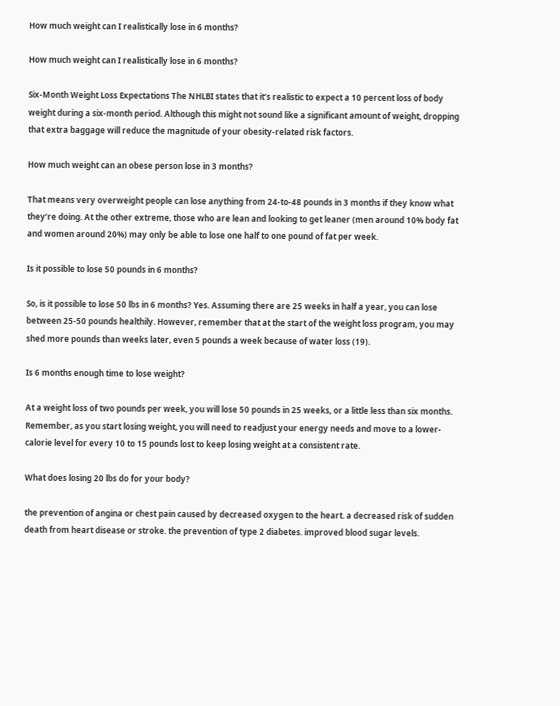How much weight can I realistically lose in 6 months?

How much weight can I realistically lose in 6 months?

Six-Month Weight Loss Expectations The NHLBI states that it’s realistic to expect a 10 percent loss of body weight during a six-month period. Although this might not sound like a significant amount of weight, dropping that extra baggage will reduce the magnitude of your obesity-related risk factors.

How much weight can an obese person lose in 3 months?

That means very overweight people can lose anything from 24-to-48 pounds in 3 months if they know what they’re doing. At the other extreme, those who are lean and looking to get leaner (men around 10% body fat and women around 20%) may only be able to lose one half to one pound of fat per week.

Is it possible to lose 50 pounds in 6 months?

So, is it possible to lose 50 lbs in 6 months? Yes. Assuming there are 25 weeks in half a year, you can lose between 25-50 pounds healthily. However, remember that at the start of the weight loss program, you may shed more pounds than weeks later, even 5 pounds a week because of water loss (19).

Is 6 months enough time to lose weight?

At a weight loss of two pounds per week, you will lose 50 pounds in 25 weeks, or a little less than six months. Remember, as you start losing weight, you will need to readjust your energy needs and move to a lower-calorie level for every 10 to 15 pounds lost to keep losing weight at a consistent rate.

What does losing 20 lbs do for your body?

the prevention of angina or chest pain caused by decreased oxygen to the heart. a decreased risk of sudden death from heart disease or stroke. the prevention of type 2 diabetes. improved blood sugar levels.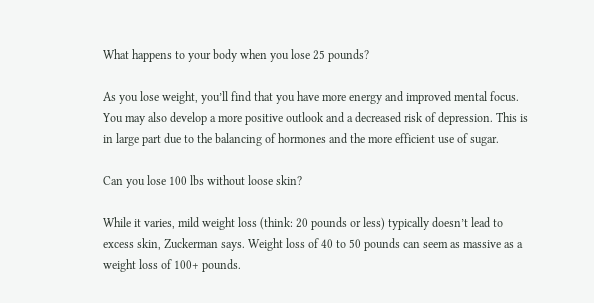What happens to your body when you lose 25 pounds?

As you lose weight, you’ll find that you have more energy and improved mental focus. You may also develop a more positive outlook and a decreased risk of depression. This is in large part due to the balancing of hormones and the more efficient use of sugar.

Can you lose 100 lbs without loose skin?

While it varies, mild weight loss (think: 20 pounds or less) typically doesn’t lead to excess skin, Zuckerman says. Weight loss of 40 to 50 pounds can seem as massive as a weight loss of 100+ pounds.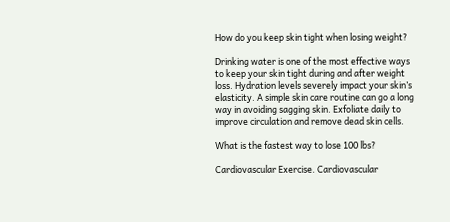How do you keep skin tight when losing weight?

Drinking water is one of the most effective ways to keep your skin tight during and after weight loss. Hydration levels severely impact your skin’s elasticity. A simple skin care routine can go a long way in avoiding sagging skin. Exfoliate daily to improve circulation and remove dead skin cells.

What is the fastest way to lose 100 lbs?

Cardiovascular Exercise. Cardiovascular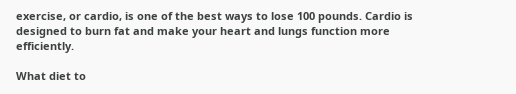exercise, or cardio, is one of the best ways to lose 100 pounds. Cardio is designed to burn fat and make your heart and lungs function more efficiently.

What diet to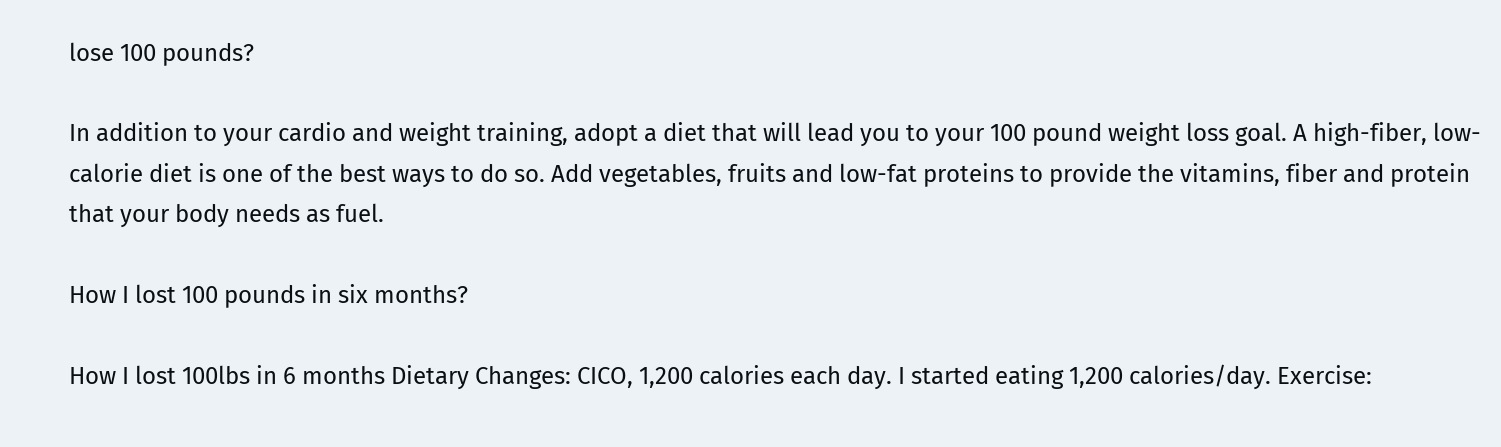lose 100 pounds?

In addition to your cardio and weight training, adopt a diet that will lead you to your 100 pound weight loss goal. A high-fiber, low-calorie diet is one of the best ways to do so. Add vegetables, fruits and low-fat proteins to provide the vitamins, fiber and protein that your body needs as fuel.

How I lost 100 pounds in six months?

How I lost 100lbs in 6 months Dietary Changes: CICO, 1,200 calories each day. I started eating 1,200 calories/day. Exercise: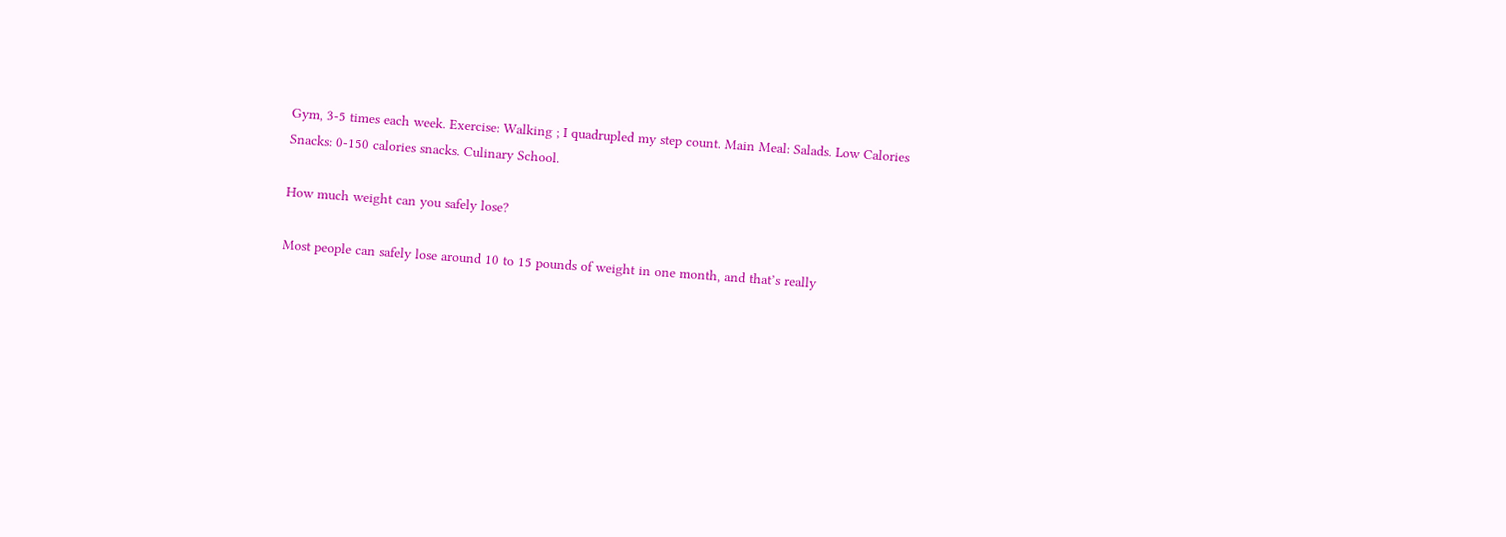Gym, 3-5 times each week. Exercise: Walking ; I quadrupled my step count. Main Meal: Salads. Low Calories Snacks: 0-150 calories snacks. Culinary School.

How much weight can you safely lose?

Most people can safely lose around 10 to 15 pounds of weight in one month, and that’s really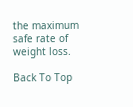the maximum safe rate of weight loss.

Back To Top